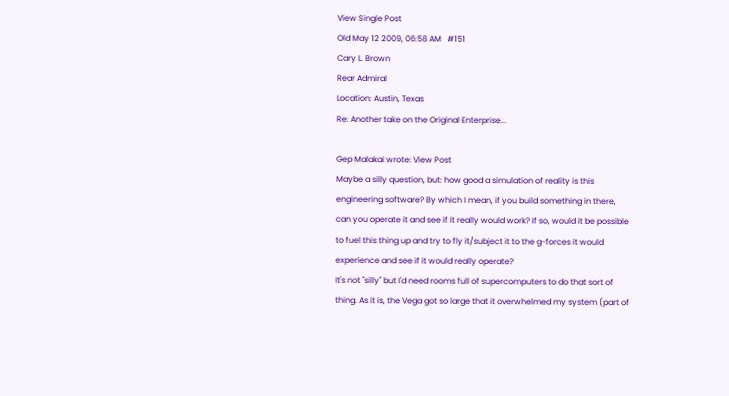View Single Post
Old May 12 2009, 06:58 AM   #151
Cary L. Brown
Rear Admiral
Location: Austin, Texas
Re: Another take on the Original Enterprise...

Gep Malakai wrote: View Post
Maybe a silly question, but: how good a simulation of reality is this engineering software? By which I mean, if you build something in there, can you operate it and see if it really would work? If so, would it be possible to fuel this thing up and try to fly it/subject it to the g-forces it would experience and see if it would really operate?
It's not "silly" but I'd need rooms full of supercomputers to do that sort of thing. As it is, the Vega got so large that it overwhelmed my system (part of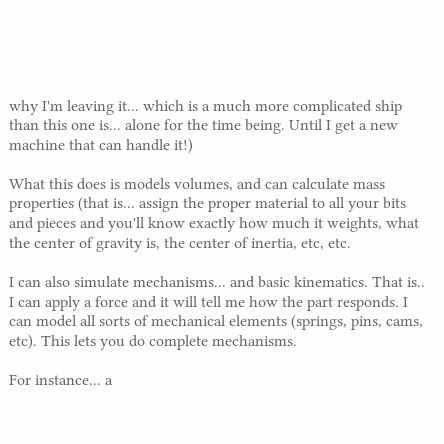why I'm leaving it... which is a much more complicated ship than this one is... alone for the time being. Until I get a new machine that can handle it!)

What this does is models volumes, and can calculate mass properties (that is... assign the proper material to all your bits and pieces and you'll know exactly how much it weights, what the center of gravity is, the center of inertia, etc, etc.

I can also simulate mechanisms... and basic kinematics. That is.. I can apply a force and it will tell me how the part responds. I can model all sorts of mechanical elements (springs, pins, cams, etc). This lets you do complete mechanisms.

For instance... a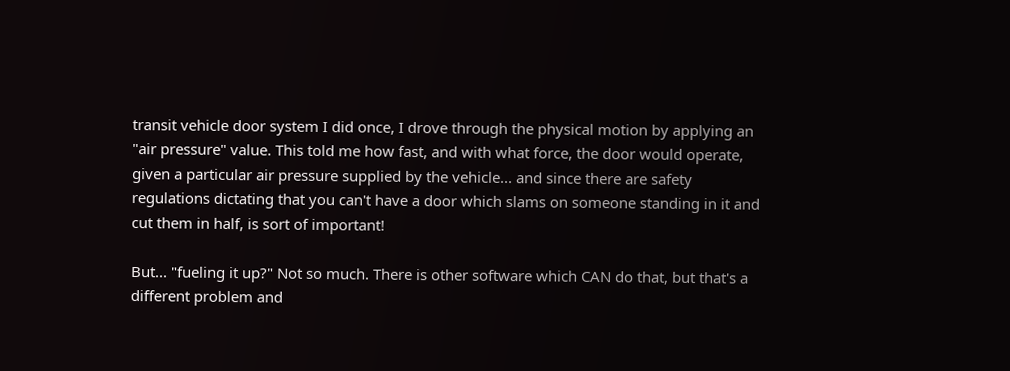transit vehicle door system I did once, I drove through the physical motion by applying an "air pressure" value. This told me how fast, and with what force, the door would operate, given a particular air pressure supplied by the vehicle... and since there are safety regulations dictating that you can't have a door which slams on someone standing in it and cut them in half, is sort of important!

But... "fueling it up?" Not so much. There is other software which CAN do that, but that's a different problem and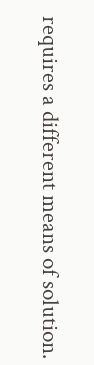requires a different means of solution.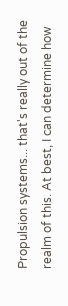Propulsion systems... that's really out of the realm of this. At best, I can determine how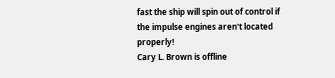fast the ship will spin out of control if the impulse engines aren't located properly!
Cary L. Brown is offline